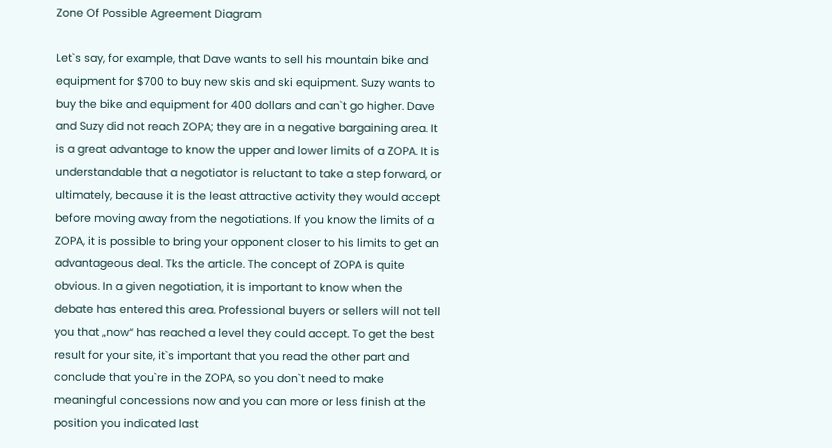Zone Of Possible Agreement Diagram

Let`s say, for example, that Dave wants to sell his mountain bike and equipment for $700 to buy new skis and ski equipment. Suzy wants to buy the bike and equipment for 400 dollars and can`t go higher. Dave and Suzy did not reach ZOPA; they are in a negative bargaining area. It is a great advantage to know the upper and lower limits of a ZOPA. It is understandable that a negotiator is reluctant to take a step forward, or ultimately, because it is the least attractive activity they would accept before moving away from the negotiations. If you know the limits of a ZOPA, it is possible to bring your opponent closer to his limits to get an advantageous deal. Tks the article. The concept of ZOPA is quite obvious. In a given negotiation, it is important to know when the debate has entered this area. Professional buyers or sellers will not tell you that „now“ has reached a level they could accept. To get the best result for your site, it`s important that you read the other part and conclude that you`re in the ZOPA, so you don`t need to make meaningful concessions now and you can more or less finish at the position you indicated last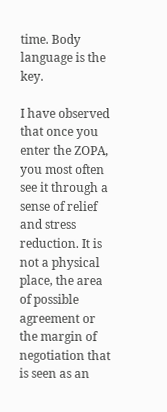time. Body language is the key.

I have observed that once you enter the ZOPA, you most often see it through a sense of relief and stress reduction. It is not a physical place, the area of possible agreement or the margin of negotiation that is seen as an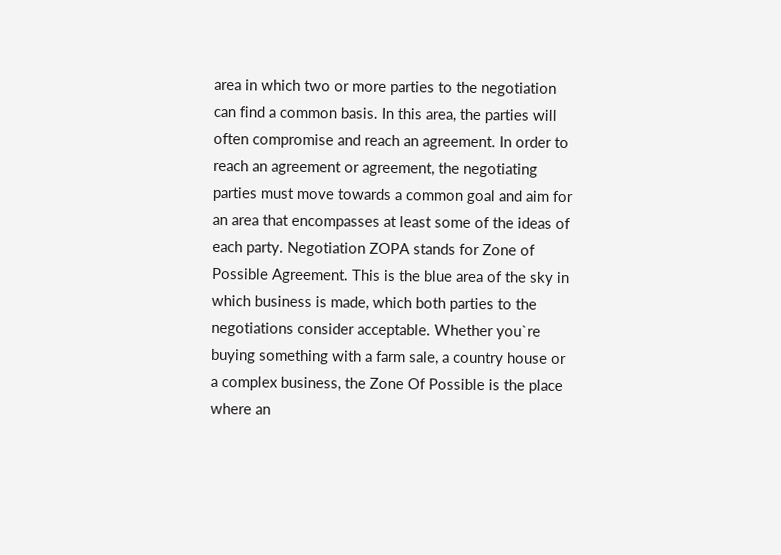area in which two or more parties to the negotiation can find a common basis. In this area, the parties will often compromise and reach an agreement. In order to reach an agreement or agreement, the negotiating parties must move towards a common goal and aim for an area that encompasses at least some of the ideas of each party. Negotiation ZOPA stands for Zone of Possible Agreement. This is the blue area of the sky in which business is made, which both parties to the negotiations consider acceptable. Whether you`re buying something with a farm sale, a country house or a complex business, the Zone Of Possible is the place where an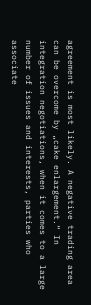agreement is most likely. A negative trading area can be overcome by „cake enlargement.“ In integration negotiations, when it comes to a large number of issues and interests, parties who associate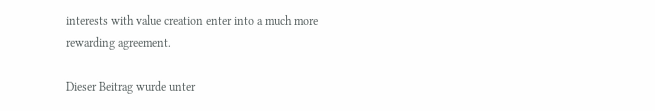interests with value creation enter into a much more rewarding agreement.

Dieser Beitrag wurde unter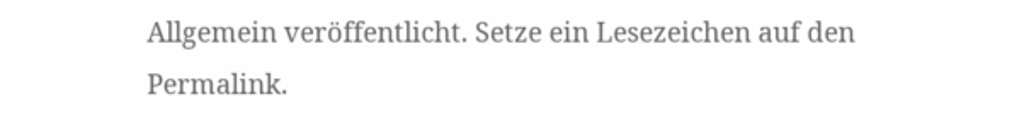Allgemein veröffentlicht. Setze ein Lesezeichen auf den Permalink.